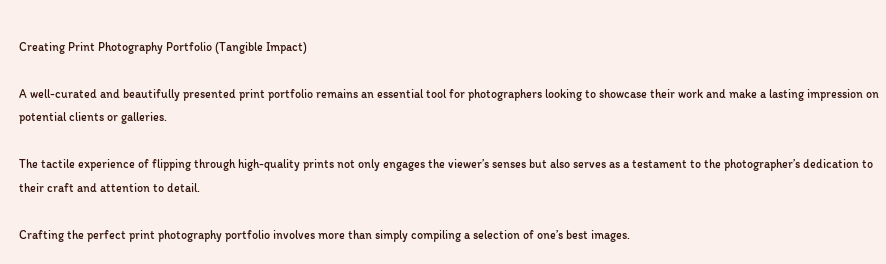Creating Print Photography Portfolio (Tangible Impact)

A well-curated and beautifully presented print portfolio remains an essential tool for photographers looking to showcase their work and make a lasting impression on potential clients or galleries.

The tactile experience of flipping through high-quality prints not only engages the viewer’s senses but also serves as a testament to the photographer’s dedication to their craft and attention to detail.

Crafting the perfect print photography portfolio involves more than simply compiling a selection of one’s best images.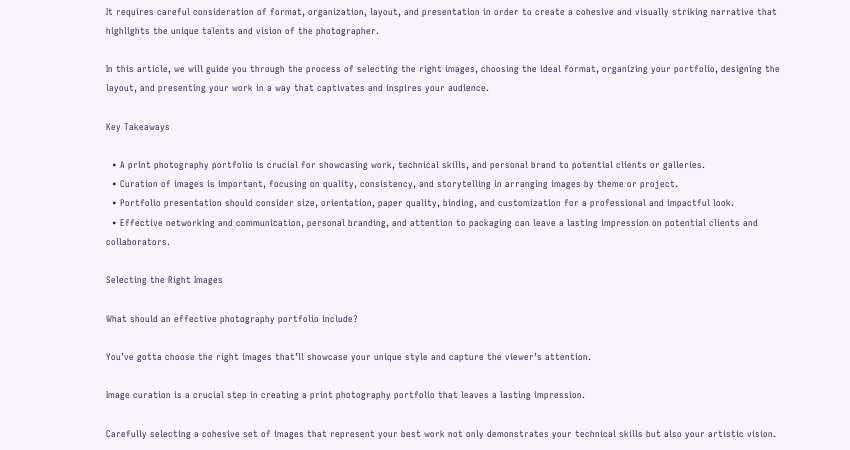It requires careful consideration of format, organization, layout, and presentation in order to create a cohesive and visually striking narrative that highlights the unique talents and vision of the photographer.

In this article, we will guide you through the process of selecting the right images, choosing the ideal format, organizing your portfolio, designing the layout, and presenting your work in a way that captivates and inspires your audience.

Key Takeaways

  • A print photography portfolio is crucial for showcasing work, technical skills, and personal brand to potential clients or galleries.
  • Curation of images is important, focusing on quality, consistency, and storytelling in arranging images by theme or project.
  • Portfolio presentation should consider size, orientation, paper quality, binding, and customization for a professional and impactful look.
  • Effective networking and communication, personal branding, and attention to packaging can leave a lasting impression on potential clients and collaborators.

Selecting the Right Images

What should an effective photography portfolio include?

You’ve gotta choose the right images that’ll showcase your unique style and capture the viewer’s attention.

Image curation is a crucial step in creating a print photography portfolio that leaves a lasting impression.

Carefully selecting a cohesive set of images that represent your best work not only demonstrates your technical skills but also your artistic vision.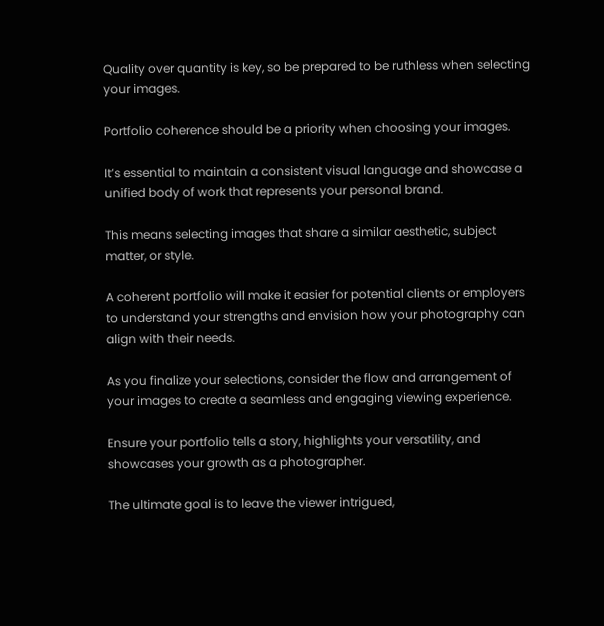Quality over quantity is key, so be prepared to be ruthless when selecting your images.

Portfolio coherence should be a priority when choosing your images.

It’s essential to maintain a consistent visual language and showcase a unified body of work that represents your personal brand.

This means selecting images that share a similar aesthetic, subject matter, or style.

A coherent portfolio will make it easier for potential clients or employers to understand your strengths and envision how your photography can align with their needs.

As you finalize your selections, consider the flow and arrangement of your images to create a seamless and engaging viewing experience.

Ensure your portfolio tells a story, highlights your versatility, and showcases your growth as a photographer.

The ultimate goal is to leave the viewer intrigued,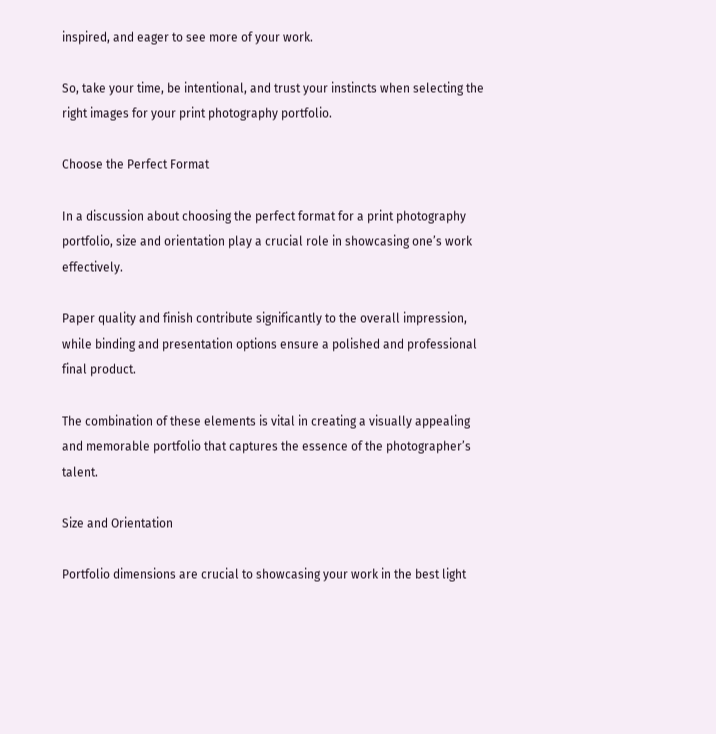inspired, and eager to see more of your work.

So, take your time, be intentional, and trust your instincts when selecting the right images for your print photography portfolio.

Choose the Perfect Format

In a discussion about choosing the perfect format for a print photography portfolio, size and orientation play a crucial role in showcasing one’s work effectively.

Paper quality and finish contribute significantly to the overall impression, while binding and presentation options ensure a polished and professional final product.

The combination of these elements is vital in creating a visually appealing and memorable portfolio that captures the essence of the photographer’s talent.

Size and Orientation

Portfolio dimensions are crucial to showcasing your work in the best light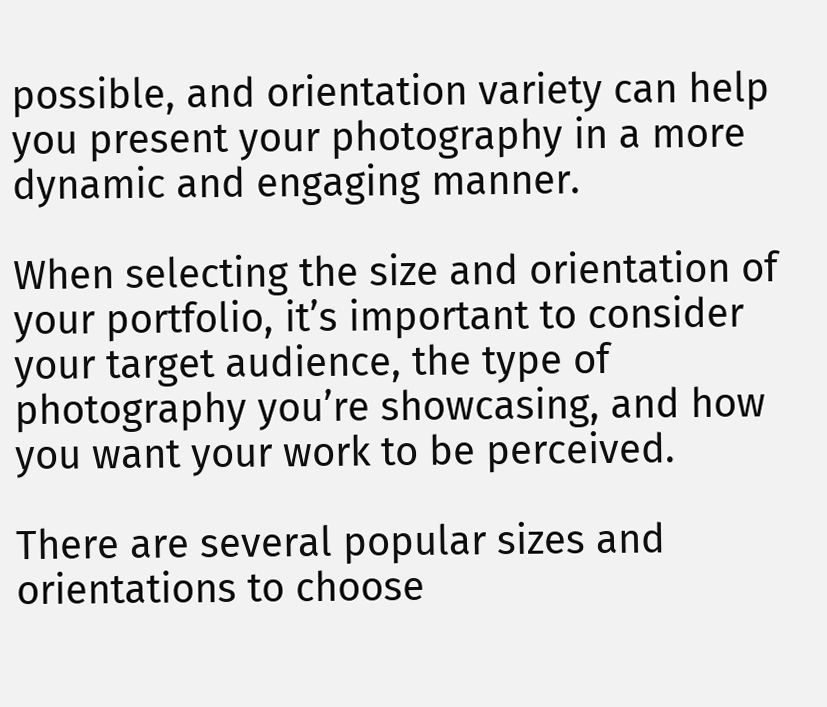possible, and orientation variety can help you present your photography in a more dynamic and engaging manner.

When selecting the size and orientation of your portfolio, it’s important to consider your target audience, the type of photography you’re showcasing, and how you want your work to be perceived.

There are several popular sizes and orientations to choose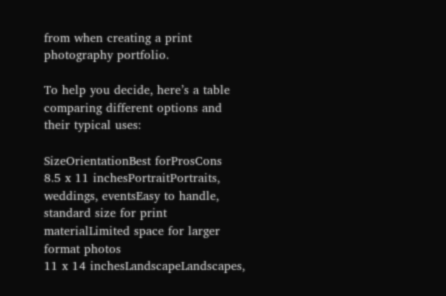from when creating a print photography portfolio.

To help you decide, here’s a table comparing different options and their typical uses:

SizeOrientationBest forProsCons
8.5 x 11 inchesPortraitPortraits, weddings, eventsEasy to handle, standard size for print materialLimited space for larger format photos
11 x 14 inchesLandscapeLandscapes,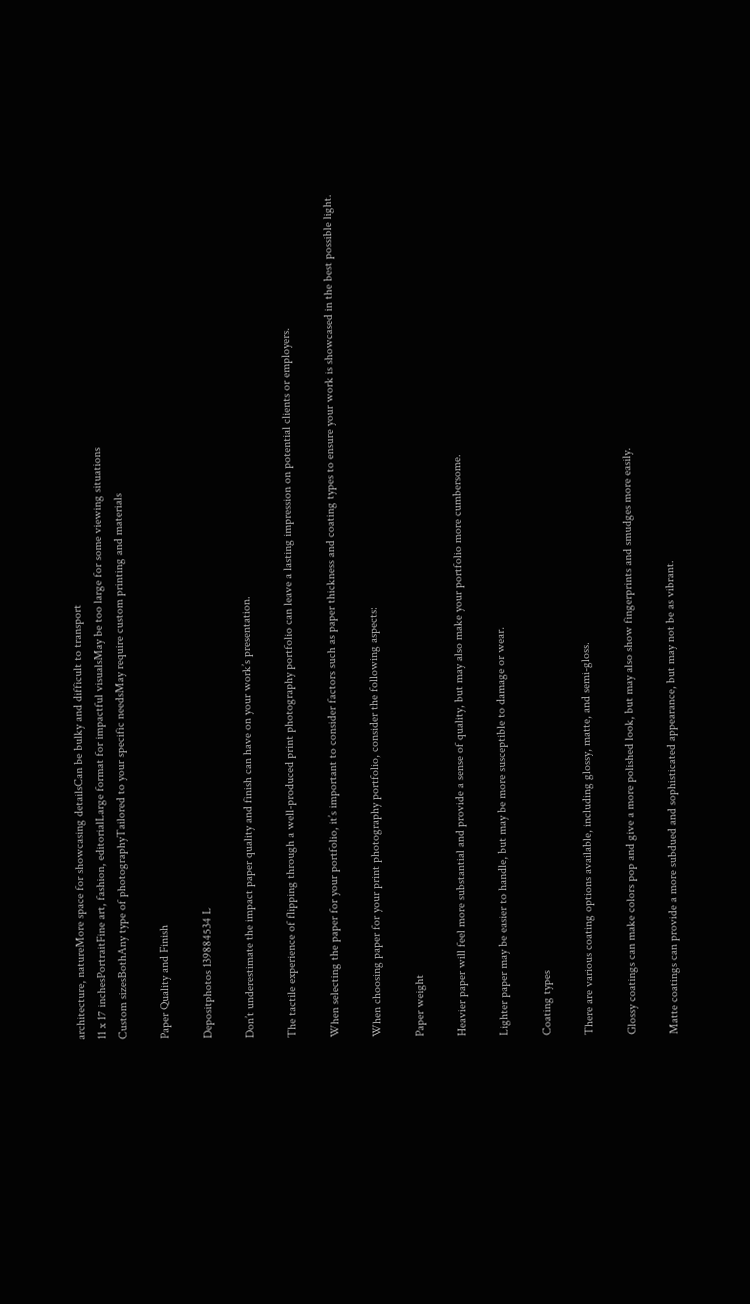architecture, natureMore space for showcasing detailsCan be bulky and difficult to transport
11 x 17 inchesPortraitFine art, fashion, editorialLarge format for impactful visualsMay be too large for some viewing situations
Custom sizesBothAny type of photographyTailored to your specific needsMay require custom printing and materials

Paper Quality and Finish

Depositphotos 139884534 L

Don’t underestimate the impact paper quality and finish can have on your work’s presentation.

The tactile experience of flipping through a well-produced print photography portfolio can leave a lasting impression on potential clients or employers.

When selecting the paper for your portfolio, it’s important to consider factors such as paper thickness and coating types to ensure your work is showcased in the best possible light.

When choosing paper for your print photography portfolio, consider the following aspects:

Paper weight

Heavier paper will feel more substantial and provide a sense of quality, but may also make your portfolio more cumbersome.

Lighter paper may be easier to handle, but may be more susceptible to damage or wear.

Coating types

There are various coating options available, including glossy, matte, and semi-gloss.

Glossy coatings can make colors pop and give a more polished look, but may also show fingerprints and smudges more easily.

Matte coatings can provide a more subdued and sophisticated appearance, but may not be as vibrant.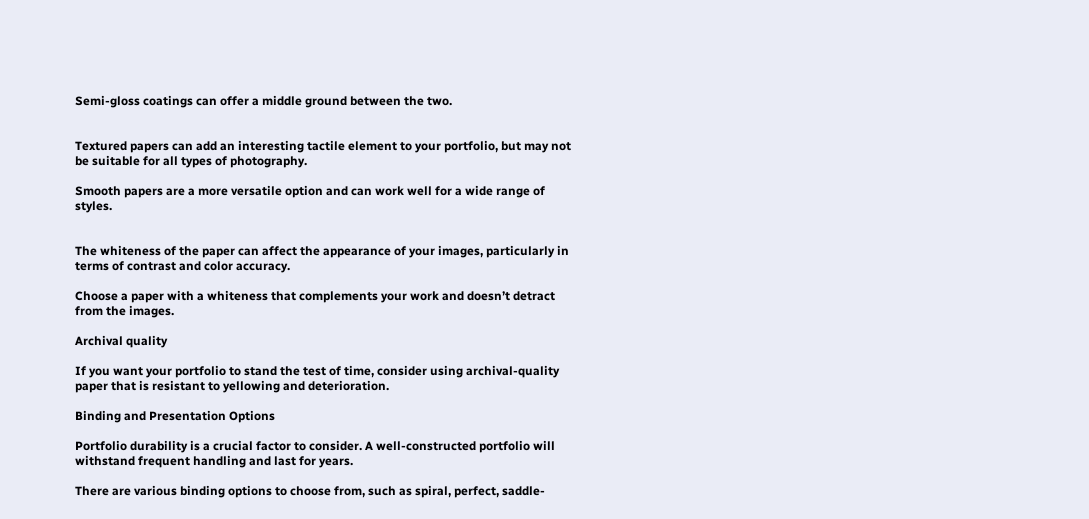Semi-gloss coatings can offer a middle ground between the two.


Textured papers can add an interesting tactile element to your portfolio, but may not be suitable for all types of photography.

Smooth papers are a more versatile option and can work well for a wide range of styles.


The whiteness of the paper can affect the appearance of your images, particularly in terms of contrast and color accuracy.

Choose a paper with a whiteness that complements your work and doesn’t detract from the images.

Archival quality

If you want your portfolio to stand the test of time, consider using archival-quality paper that is resistant to yellowing and deterioration.

Binding and Presentation Options

Portfolio durability is a crucial factor to consider. A well-constructed portfolio will withstand frequent handling and last for years.

There are various binding options to choose from, such as spiral, perfect, saddle-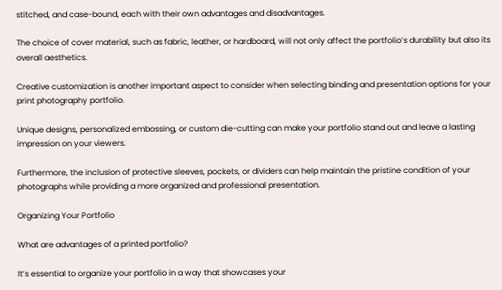stitched, and case-bound, each with their own advantages and disadvantages.

The choice of cover material, such as fabric, leather, or hardboard, will not only affect the portfolio’s durability but also its overall aesthetics.

Creative customization is another important aspect to consider when selecting binding and presentation options for your print photography portfolio.

Unique designs, personalized embossing, or custom die-cutting can make your portfolio stand out and leave a lasting impression on your viewers.

Furthermore, the inclusion of protective sleeves, pockets, or dividers can help maintain the pristine condition of your photographs while providing a more organized and professional presentation.

Organizing Your Portfolio

What are advantages of a printed portfolio?

It’s essential to organize your portfolio in a way that showcases your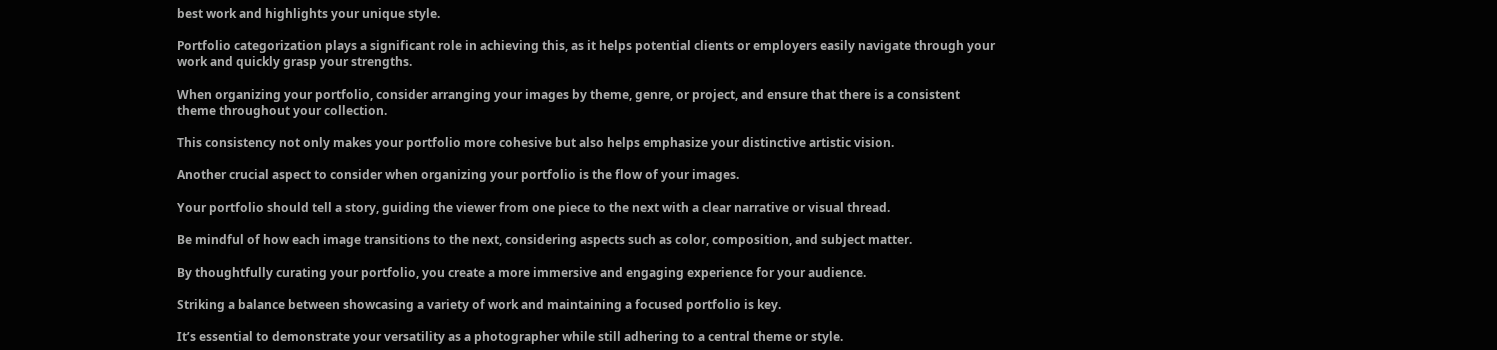best work and highlights your unique style.

Portfolio categorization plays a significant role in achieving this, as it helps potential clients or employers easily navigate through your work and quickly grasp your strengths.

When organizing your portfolio, consider arranging your images by theme, genre, or project, and ensure that there is a consistent theme throughout your collection.

This consistency not only makes your portfolio more cohesive but also helps emphasize your distinctive artistic vision.

Another crucial aspect to consider when organizing your portfolio is the flow of your images.

Your portfolio should tell a story, guiding the viewer from one piece to the next with a clear narrative or visual thread.

Be mindful of how each image transitions to the next, considering aspects such as color, composition, and subject matter.

By thoughtfully curating your portfolio, you create a more immersive and engaging experience for your audience.

Striking a balance between showcasing a variety of work and maintaining a focused portfolio is key.

It’s essential to demonstrate your versatility as a photographer while still adhering to a central theme or style.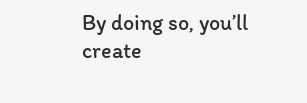By doing so, you’ll create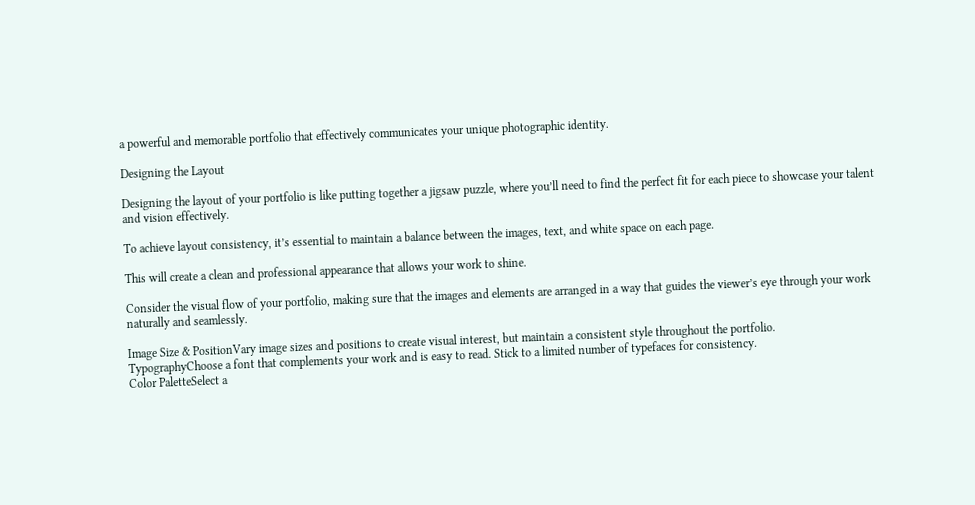a powerful and memorable portfolio that effectively communicates your unique photographic identity.

Designing the Layout

Designing the layout of your portfolio is like putting together a jigsaw puzzle, where you’ll need to find the perfect fit for each piece to showcase your talent and vision effectively.

To achieve layout consistency, it’s essential to maintain a balance between the images, text, and white space on each page.

This will create a clean and professional appearance that allows your work to shine.

Consider the visual flow of your portfolio, making sure that the images and elements are arranged in a way that guides the viewer’s eye through your work naturally and seamlessly.

Image Size & PositionVary image sizes and positions to create visual interest, but maintain a consistent style throughout the portfolio.
TypographyChoose a font that complements your work and is easy to read. Stick to a limited number of typefaces for consistency.
Color PaletteSelect a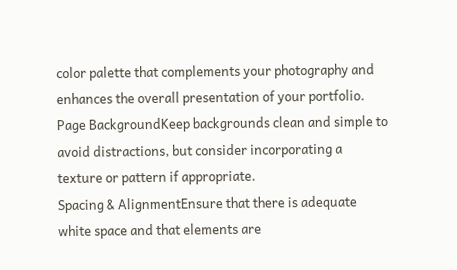color palette that complements your photography and enhances the overall presentation of your portfolio.
Page BackgroundKeep backgrounds clean and simple to avoid distractions, but consider incorporating a texture or pattern if appropriate.
Spacing & AlignmentEnsure that there is adequate white space and that elements are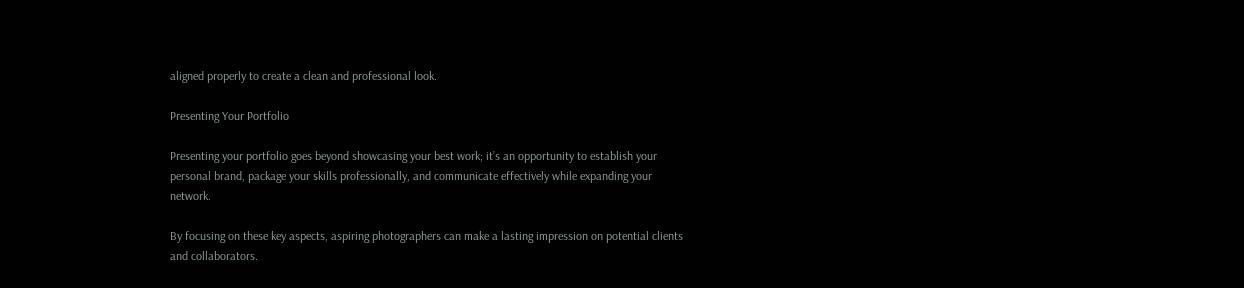aligned properly to create a clean and professional look.

Presenting Your Portfolio

Presenting your portfolio goes beyond showcasing your best work; it’s an opportunity to establish your personal brand, package your skills professionally, and communicate effectively while expanding your network.

By focusing on these key aspects, aspiring photographers can make a lasting impression on potential clients and collaborators.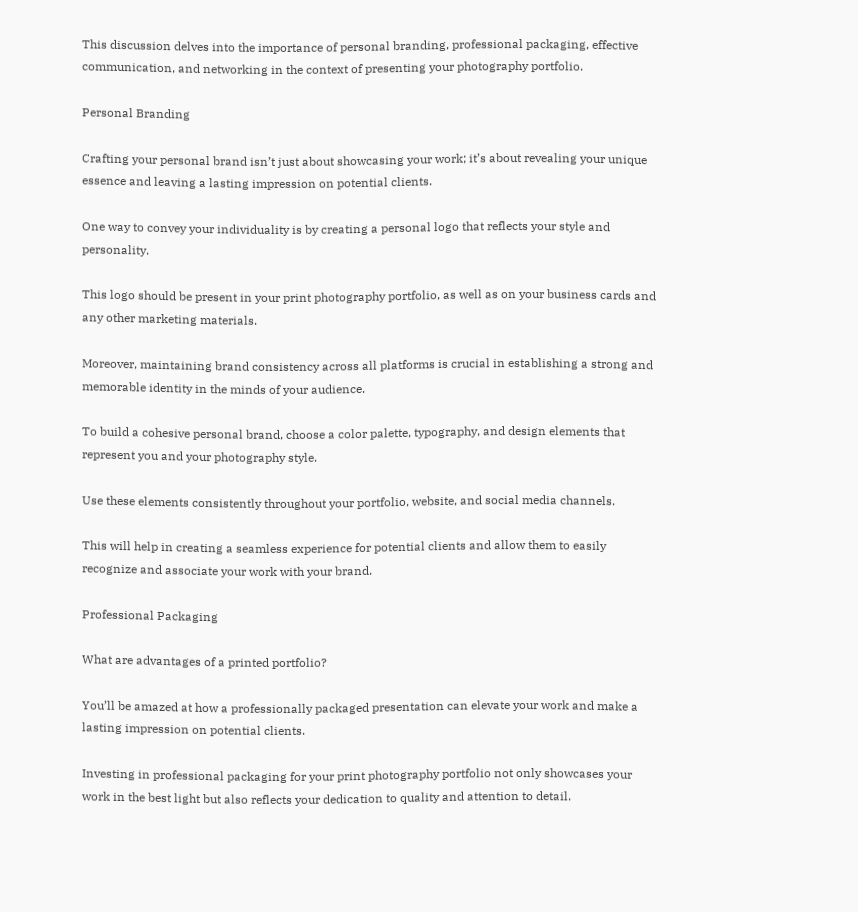This discussion delves into the importance of personal branding, professional packaging, effective communication, and networking in the context of presenting your photography portfolio.

Personal Branding

Crafting your personal brand isn’t just about showcasing your work; it’s about revealing your unique essence and leaving a lasting impression on potential clients.

One way to convey your individuality is by creating a personal logo that reflects your style and personality.

This logo should be present in your print photography portfolio, as well as on your business cards and any other marketing materials.

Moreover, maintaining brand consistency across all platforms is crucial in establishing a strong and memorable identity in the minds of your audience.

To build a cohesive personal brand, choose a color palette, typography, and design elements that represent you and your photography style.

Use these elements consistently throughout your portfolio, website, and social media channels.

This will help in creating a seamless experience for potential clients and allow them to easily recognize and associate your work with your brand.

Professional Packaging

What are advantages of a printed portfolio?

You’ll be amazed at how a professionally packaged presentation can elevate your work and make a lasting impression on potential clients.

Investing in professional packaging for your print photography portfolio not only showcases your work in the best light but also reflects your dedication to quality and attention to detail.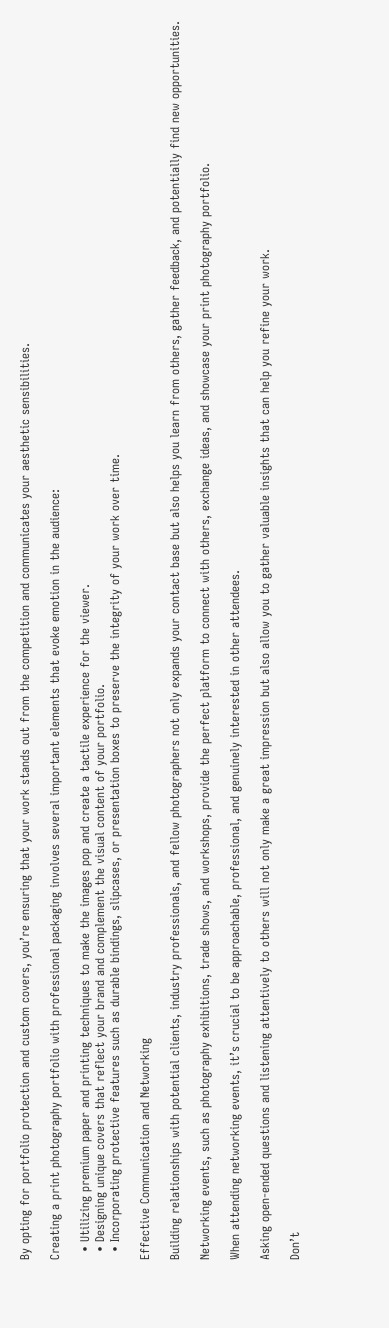By opting for portfolio protection and custom covers, you’re ensuring that your work stands out from the competition and communicates your aesthetic sensibilities.

Creating a print photography portfolio with professional packaging involves several important elements that evoke emotion in the audience:

  • Utilizing premium paper and printing techniques to make the images pop and create a tactile experience for the viewer.
  • Designing unique covers that reflect your brand and complement the visual content of your portfolio.
  • Incorporating protective features such as durable bindings, slipcases, or presentation boxes to preserve the integrity of your work over time.

Effective Communication and Networking

Building relationships with potential clients, industry professionals, and fellow photographers not only expands your contact base but also helps you learn from others, gather feedback, and potentially find new opportunities.

Networking events, such as photography exhibitions, trade shows, and workshops, provide the perfect platform to connect with others, exchange ideas, and showcase your print photography portfolio.

When attending networking events, it’s crucial to be approachable, professional, and genuinely interested in other attendees.

Asking open-ended questions and listening attentively to others will not only make a great impression but also allow you to gather valuable insights that can help you refine your work.

Don’t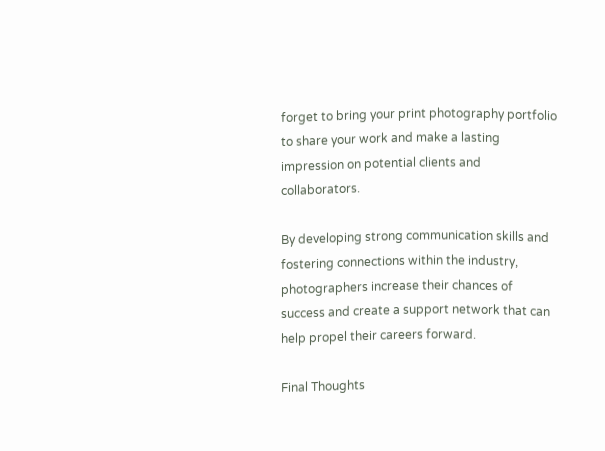forget to bring your print photography portfolio to share your work and make a lasting impression on potential clients and collaborators.

By developing strong communication skills and fostering connections within the industry, photographers increase their chances of success and create a support network that can help propel their careers forward.

Final Thoughts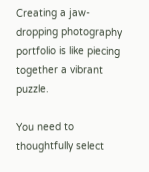Creating a jaw-dropping photography portfolio is like piecing together a vibrant puzzle.

You need to thoughtfully select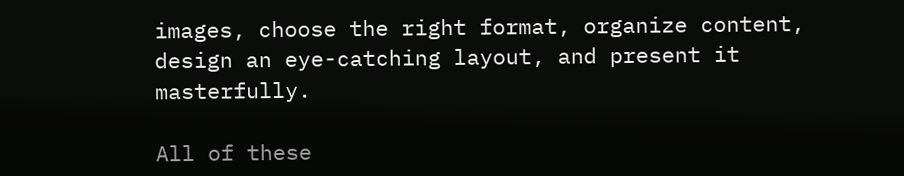images, choose the right format, organize content, design an eye-catching layout, and present it masterfully.

All of these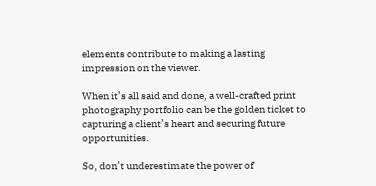elements contribute to making a lasting impression on the viewer.

When it’s all said and done, a well-crafted print photography portfolio can be the golden ticket to capturing a client’s heart and securing future opportunities.

So, don’t underestimate the power of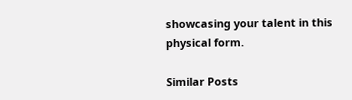showcasing your talent in this physical form.

Similar Posts